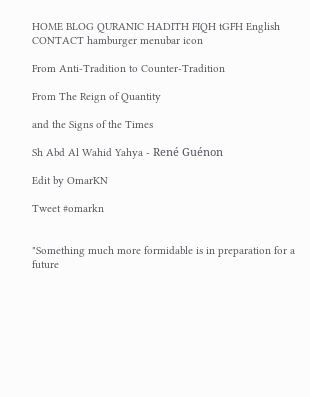HOME BLOG QURANIC HADITH FIQH tGFH English CONTACT hamburger menubar icon

From Anti-Tradition to Counter-Tradition

From The Reign of Quantity

and the Signs of the Times

Sh Abd Al Wahid Yahya - René Guénon

Edit by OmarKN

Tweet #omarkn


"Something much more formidable is in preparation for a future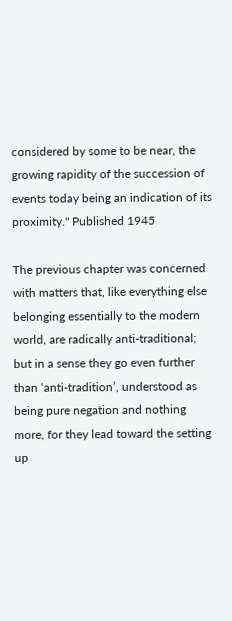considered by some to be near, the growing rapidity of the succession of events today being an indication of its proximity." Published 1945

The previous chapter was concerned with matters that, like everything else belonging essentially to the modern world, are radically anti-traditional; but in a sense they go even further than ‘anti-tradition’, understood as being pure negation and nothing more, for they lead toward the setting up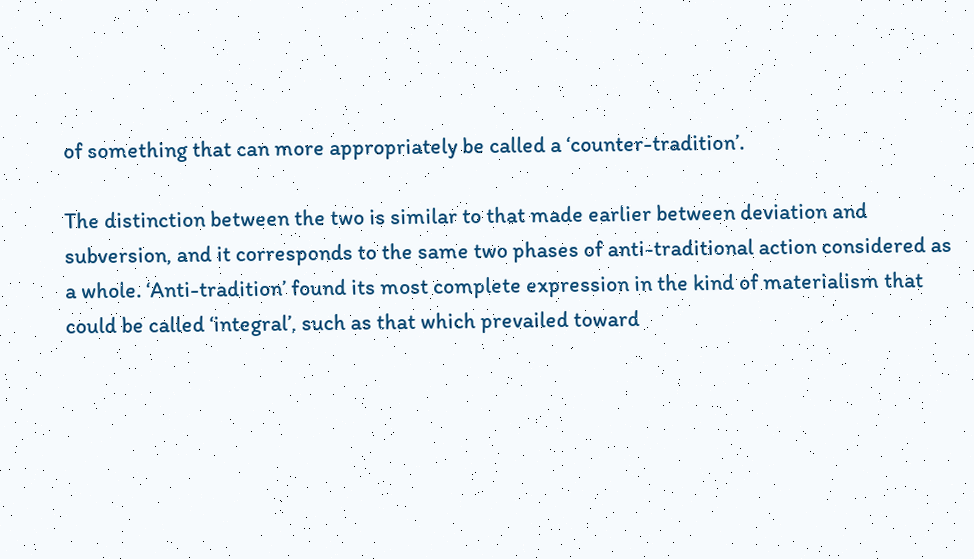of something that can more appropriately be called a ‘counter-tradition’.

The distinction between the two is similar to that made earlier between deviation and subversion, and it corresponds to the same two phases of anti-traditional action considered as a whole. ‘Anti-tradition’ found its most complete expression in the kind of materialism that could be called ‘integral’, such as that which prevailed toward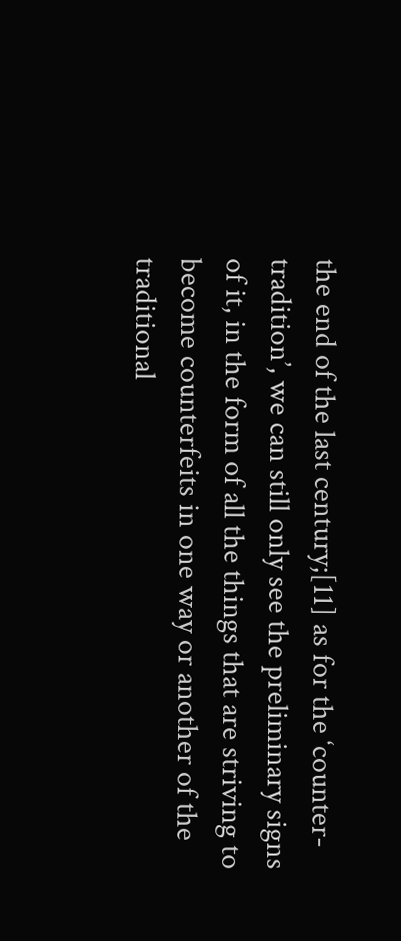the end of the last century;[11] as for the ‘counter-tradition’, we can still only see the preliminary signs of it, in the form of all the things that are striving to become counterfeits in one way or another of the traditional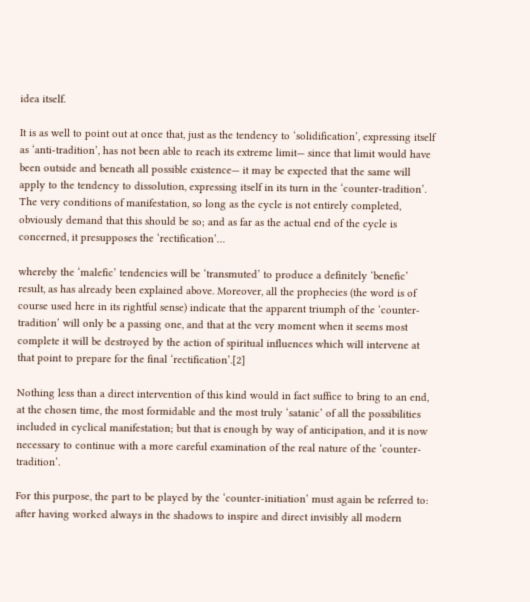idea itself.

It is as well to point out at once that, just as the tendency to ‘solidification’, expressing itself as ‘anti-tradition’, has not been able to reach its extreme limit— since that limit would have been outside and beneath all possible existence— it may be expected that the same will apply to the tendency to dissolution, expressing itself in its turn in the ‘counter-tradition’. The very conditions of manifestation, so long as the cycle is not entirely completed, obviously demand that this should be so; and as far as the actual end of the cycle is concerned, it presupposes the ‘rectification’…

whereby the ‘malefic’ tendencies will be ‘transmuted’ to produce a definitely ‘benefic’ result, as has already been explained above. Moreover, all the prophecies (the word is of course used here in its rightful sense) indicate that the apparent triumph of the ‘counter-tradition’ will only be a passing one, and that at the very moment when it seems most complete it will be destroyed by the action of spiritual influences which will intervene at that point to prepare for the final ‘rectification’.[2]

Nothing less than a direct intervention of this kind would in fact suffice to bring to an end, at the chosen time, the most formidable and the most truly ‘satanic’ of all the possibilities included in cyclical manifestation; but that is enough by way of anticipation, and it is now necessary to continue with a more careful examination of the real nature of the ‘counter-tradition’.

For this purpose, the part to be played by the ‘counter-initiation’ must again be referred to: after having worked always in the shadows to inspire and direct invisibly all modern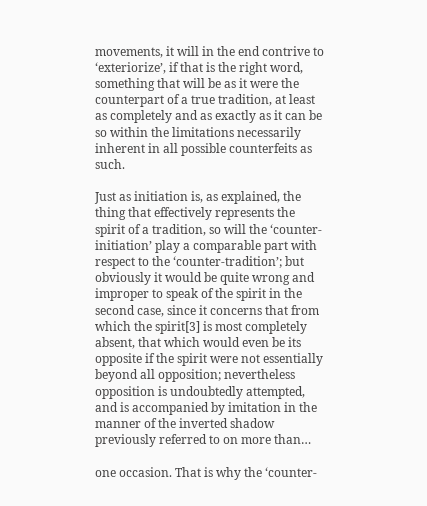movements, it will in the end contrive to ‘exteriorize’, if that is the right word, something that will be as it were the counterpart of a true tradition, at least as completely and as exactly as it can be so within the limitations necessarily inherent in all possible counterfeits as such.

Just as initiation is, as explained, the thing that effectively represents the spirit of a tradition, so will the ‘counter-initiation’ play a comparable part with respect to the ‘counter-tradition’; but obviously it would be quite wrong and improper to speak of the spirit in the second case, since it concerns that from which the spirit[3] is most completely absent, that which would even be its opposite if the spirit were not essentially beyond all opposition; nevertheless opposition is undoubtedly attempted, and is accompanied by imitation in the manner of the inverted shadow previously referred to on more than…

one occasion. That is why the ‘counter-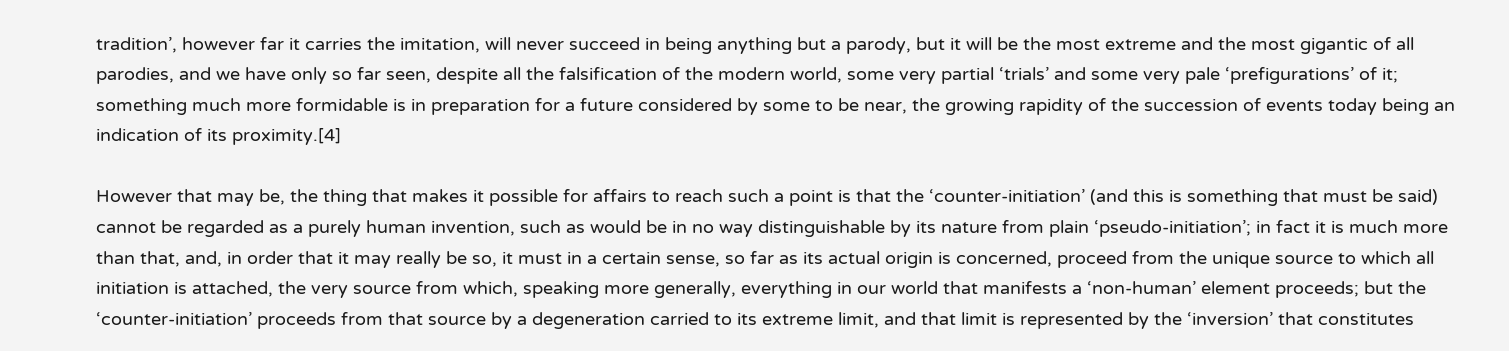tradition’, however far it carries the imitation, will never succeed in being anything but a parody, but it will be the most extreme and the most gigantic of all parodies, and we have only so far seen, despite all the falsification of the modern world, some very partial ‘trials’ and some very pale ‘prefigurations’ of it; something much more formidable is in preparation for a future considered by some to be near, the growing rapidity of the succession of events today being an indication of its proximity.[4]

However that may be, the thing that makes it possible for affairs to reach such a point is that the ‘counter-initiation’ (and this is something that must be said) cannot be regarded as a purely human invention, such as would be in no way distinguishable by its nature from plain ‘pseudo-initiation’; in fact it is much more than that, and, in order that it may really be so, it must in a certain sense, so far as its actual origin is concerned, proceed from the unique source to which all initiation is attached, the very source from which, speaking more generally, everything in our world that manifests a ‘non-human’ element proceeds; but the ‘counter-initiation’ proceeds from that source by a degeneration carried to its extreme limit, and that limit is represented by the ‘inversion’ that constitutes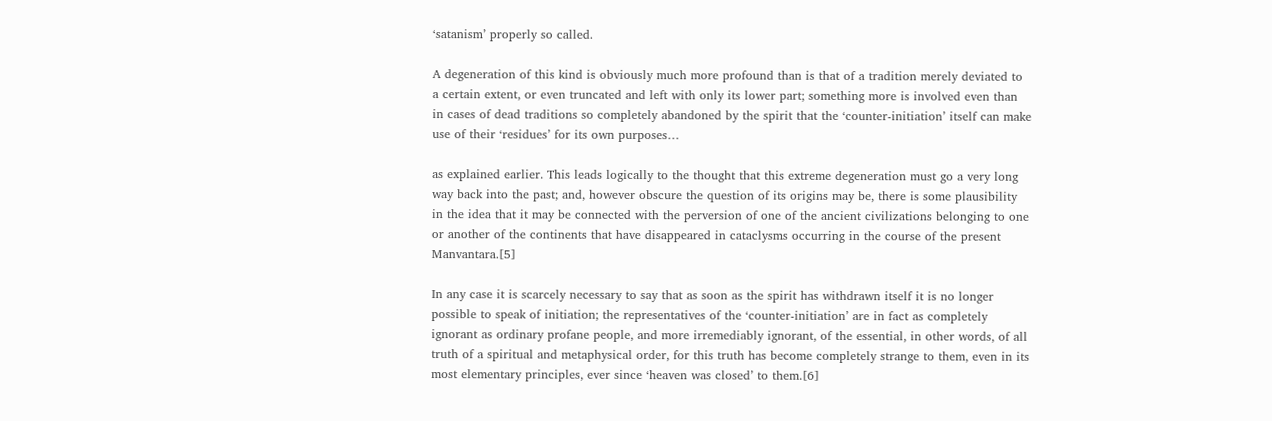‘satanism’ properly so called.

A degeneration of this kind is obviously much more profound than is that of a tradition merely deviated to a certain extent, or even truncated and left with only its lower part; something more is involved even than in cases of dead traditions so completely abandoned by the spirit that the ‘counter-initiation’ itself can make use of their ‘residues’ for its own purposes…

as explained earlier. This leads logically to the thought that this extreme degeneration must go a very long way back into the past; and, however obscure the question of its origins may be, there is some plausibility in the idea that it may be connected with the perversion of one of the ancient civilizations belonging to one or another of the continents that have disappeared in cataclysms occurring in the course of the present Manvantara.[5]

In any case it is scarcely necessary to say that as soon as the spirit has withdrawn itself it is no longer possible to speak of initiation; the representatives of the ‘counter-initiation’ are in fact as completely ignorant as ordinary profane people, and more irremediably ignorant, of the essential, in other words, of all truth of a spiritual and metaphysical order, for this truth has become completely strange to them, even in its most elementary principles, ever since ‘heaven was closed’ to them.[6]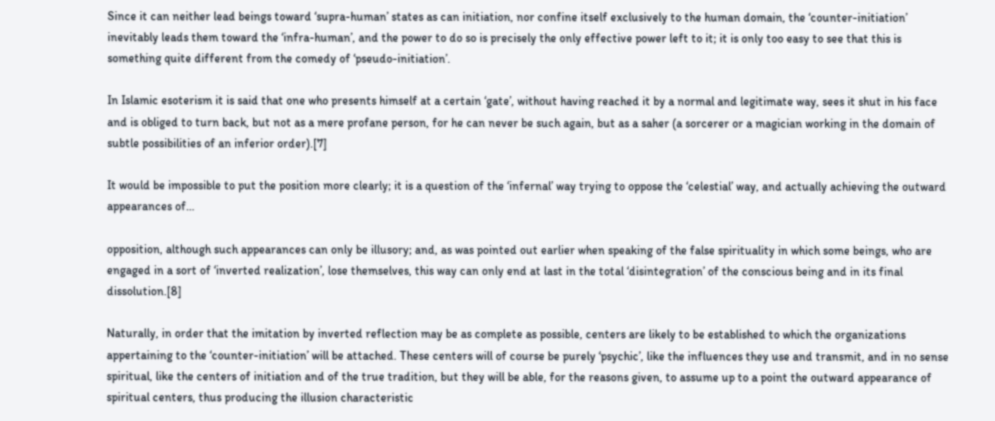Since it can neither lead beings toward ‘supra-human’ states as can initiation, nor confine itself exclusively to the human domain, the ‘counter-initiation’ inevitably leads them toward the ‘infra-human’, and the power to do so is precisely the only effective power left to it; it is only too easy to see that this is something quite different from the comedy of ‘pseudo-initiation’.

In Islamic esoterism it is said that one who presents himself at a certain ‘gate’, without having reached it by a normal and legitimate way, sees it shut in his face and is obliged to turn back, but not as a mere profane person, for he can never be such again, but as a saher (a sorcerer or a magician working in the domain of subtle possibilities of an inferior order).[7]

It would be impossible to put the position more clearly; it is a question of the ‘infernal’ way trying to oppose the ‘celestial’ way, and actually achieving the outward appearances of…

opposition, although such appearances can only be illusory; and, as was pointed out earlier when speaking of the false spirituality in which some beings, who are engaged in a sort of ‘inverted realization’, lose themselves, this way can only end at last in the total ‘disintegration’ of the conscious being and in its final dissolution.[8]

Naturally, in order that the imitation by inverted reflection may be as complete as possible, centers are likely to be established to which the organizations appertaining to the ‘counter-initiation’ will be attached. These centers will of course be purely ‘psychic’, like the influences they use and transmit, and in no sense spiritual, like the centers of initiation and of the true tradition, but they will be able, for the reasons given, to assume up to a point the outward appearance of spiritual centers, thus producing the illusion characteristic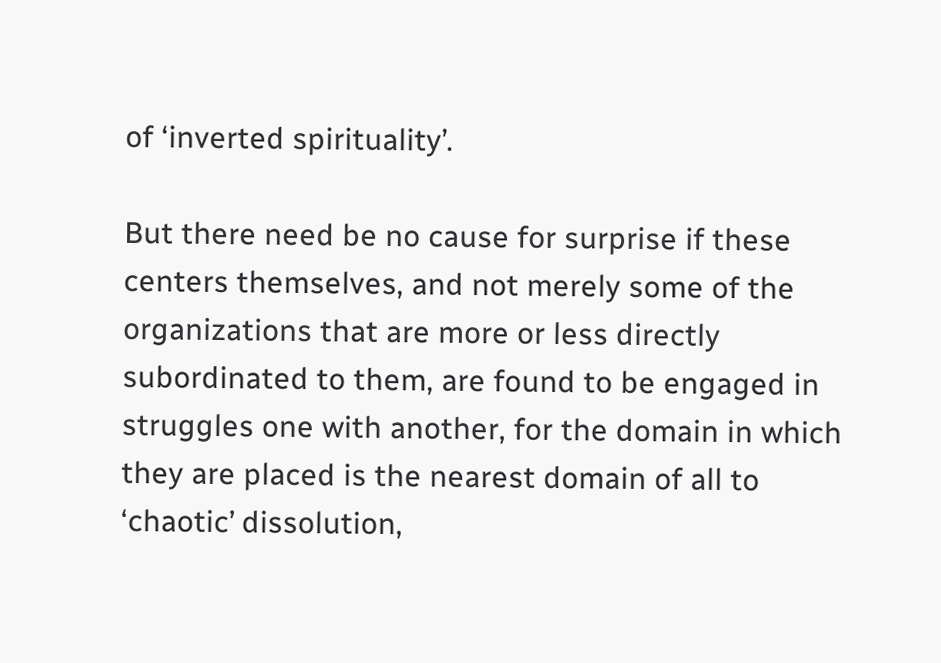of ‘inverted spirituality’.

But there need be no cause for surprise if these centers themselves, and not merely some of the organizations that are more or less directly subordinated to them, are found to be engaged in struggles one with another, for the domain in which they are placed is the nearest domain of all to ‘chaotic’ dissolution,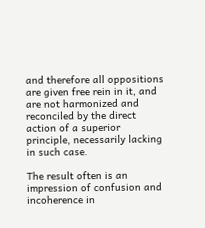and therefore all oppositions are given free rein in it, and are not harmonized and reconciled by the direct action of a superior principle, necessarily lacking in such case.

The result often is an impression of confusion and incoherence in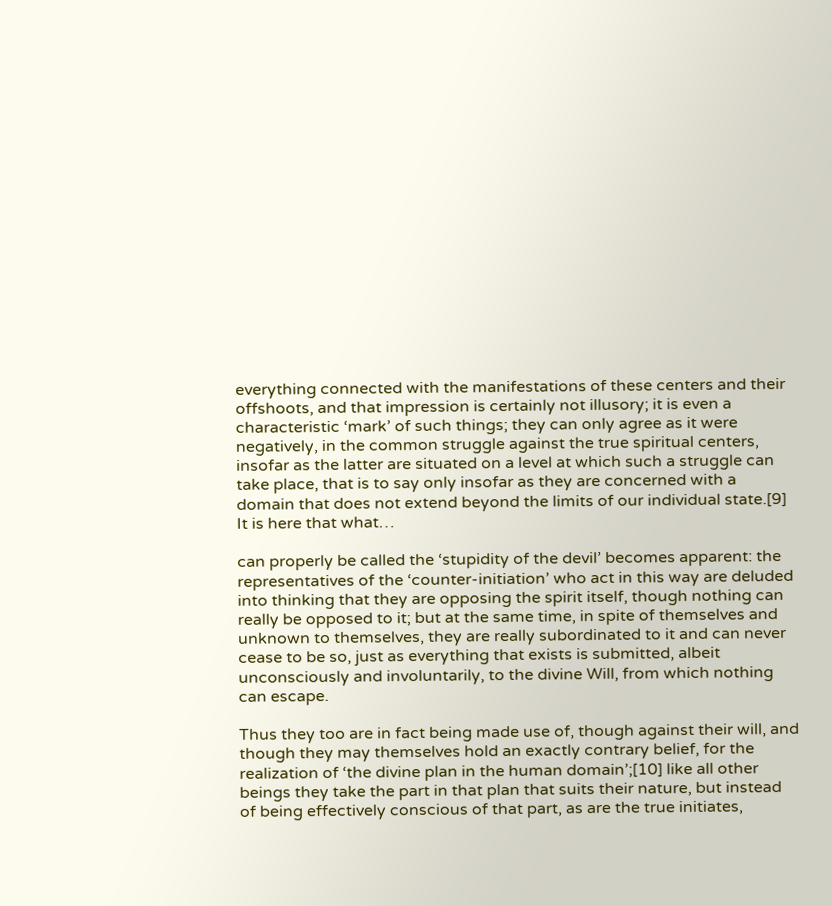everything connected with the manifestations of these centers and their offshoots, and that impression is certainly not illusory; it is even a characteristic ‘mark’ of such things; they can only agree as it were negatively, in the common struggle against the true spiritual centers, insofar as the latter are situated on a level at which such a struggle can take place, that is to say only insofar as they are concerned with a domain that does not extend beyond the limits of our individual state.[9] It is here that what…

can properly be called the ‘stupidity of the devil’ becomes apparent: the representatives of the ‘counter-initiation’ who act in this way are deluded into thinking that they are opposing the spirit itself, though nothing can really be opposed to it; but at the same time, in spite of themselves and unknown to themselves, they are really subordinated to it and can never cease to be so, just as everything that exists is submitted, albeit unconsciously and involuntarily, to the divine Will, from which nothing can escape.

Thus they too are in fact being made use of, though against their will, and though they may themselves hold an exactly contrary belief, for the realization of ‘the divine plan in the human domain’;[10] like all other beings they take the part in that plan that suits their nature, but instead of being effectively conscious of that part, as are the true initiates,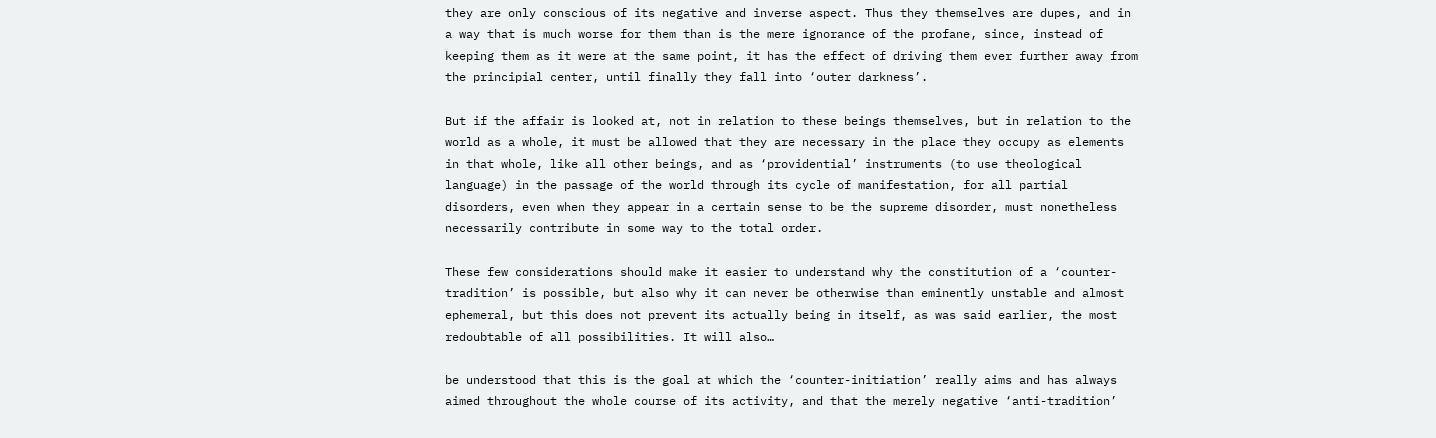they are only conscious of its negative and inverse aspect. Thus they themselves are dupes, and in a way that is much worse for them than is the mere ignorance of the profane, since, instead of keeping them as it were at the same point, it has the effect of driving them ever further away from the principial center, until finally they fall into ‘outer darkness’.

But if the affair is looked at, not in relation to these beings themselves, but in relation to the world as a whole, it must be allowed that they are necessary in the place they occupy as elements in that whole, like all other beings, and as ‘providential’ instruments (to use theological language) in the passage of the world through its cycle of manifestation, for all partial disorders, even when they appear in a certain sense to be the supreme disorder, must nonetheless necessarily contribute in some way to the total order.

These few considerations should make it easier to understand why the constitution of a ‘counter-tradition’ is possible, but also why it can never be otherwise than eminently unstable and almost ephemeral, but this does not prevent its actually being in itself, as was said earlier, the most redoubtable of all possibilities. It will also…

be understood that this is the goal at which the ‘counter-initiation’ really aims and has always aimed throughout the whole course of its activity, and that the merely negative ‘anti-tradition’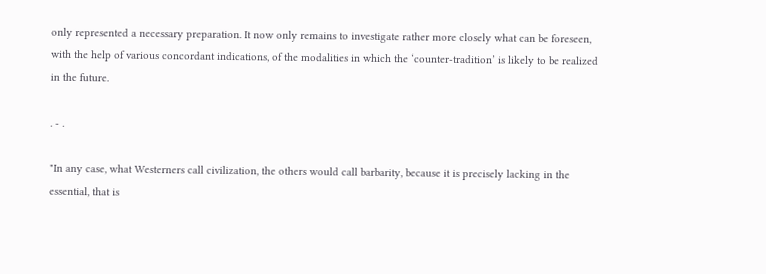only represented a necessary preparation. It now only remains to investigate rather more closely what can be foreseen, with the help of various concordant indications, of the modalities in which the ‘counter-tradition’ is likely to be realized in the future.

. - .

"In any case, what Westerners call civilization, the others would call barbarity, because it is precisely lacking in the essential, that is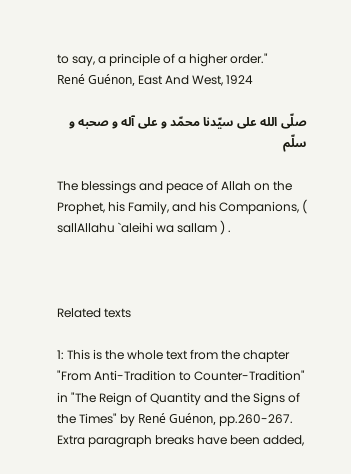to say, a principle of a higher order."
René Guénon, East And West, 1924

صلّى الله على سيّدنا محمّد و على آله و صحبه و سلّم

The blessings and peace of Allah on the Prophet, his Family, and his Companions, ( sallAllahu `aleihi wa sallam ) .



Related texts

1: This is the whole text from the chapter "From Anti-Tradition to Counter-Tradition" in "The Reign of Quantity and the Signs of the Times" by René Guénon, pp.260-267.
Extra paragraph breaks have been added,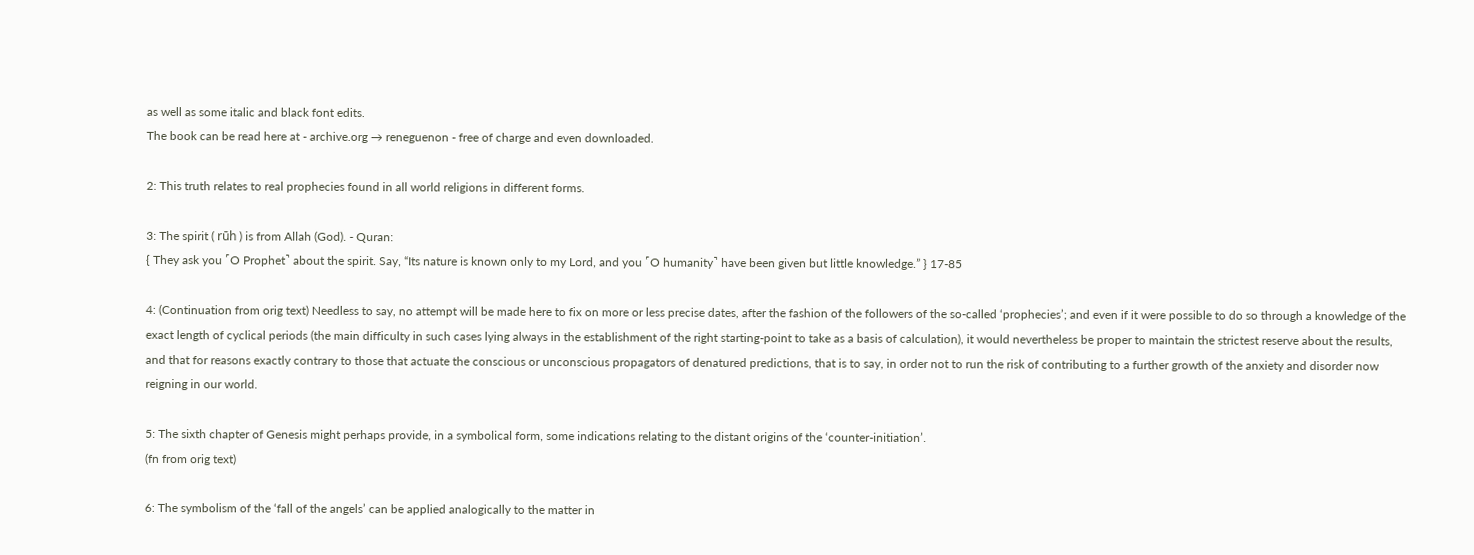as well as some italic and black font edits.
The book can be read here at - archive.org → reneguenon - free of charge and even downloaded.

2: This truth relates to real prophecies found in all world religions in different forms.

3: The spirit ( rūh ) is from Allah (God). - Quran:
{ They ask you ˹O Prophet˺ about the spirit. Say, “Its nature is known only to my Lord, and you ˹O humanity˺ have been given but little knowledge.” } 17-85

4: (Continuation from orig text) Needless to say, no attempt will be made here to fix on more or less precise dates, after the fashion of the followers of the so-called ‘prophecies’; and even if it were possible to do so through a knowledge of the exact length of cyclical periods (the main difficulty in such cases lying always in the establishment of the right starting-point to take as a basis of calculation), it would nevertheless be proper to maintain the strictest reserve about the results, and that for reasons exactly contrary to those that actuate the conscious or unconscious propagators of denatured predictions, that is to say, in order not to run the risk of contributing to a further growth of the anxiety and disorder now reigning in our world.

5: The sixth chapter of Genesis might perhaps provide, in a symbolical form, some indications relating to the distant origins of the ‘counter-initiation’.
(fn from orig text)

6: The symbolism of the ‘fall of the angels’ can be applied analogically to the matter in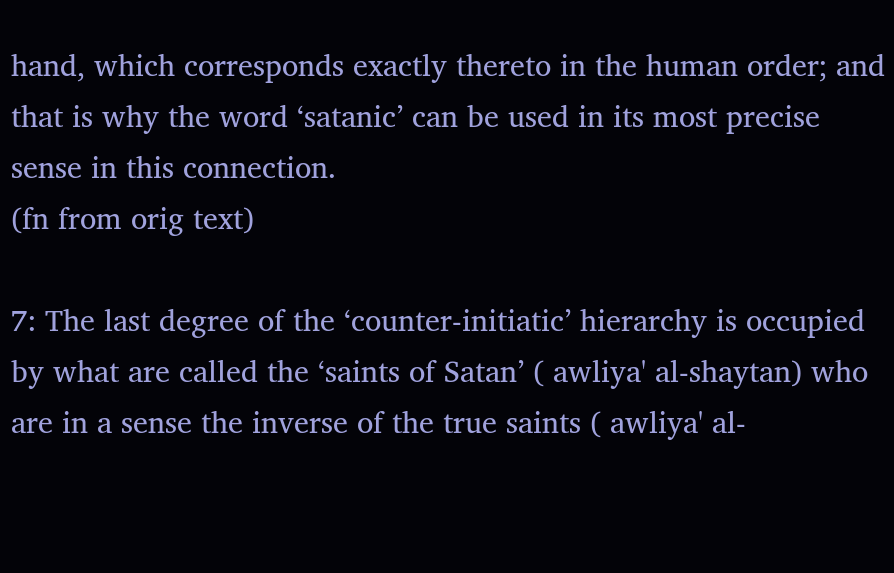hand, which corresponds exactly thereto in the human order; and that is why the word ‘satanic’ can be used in its most precise sense in this connection.
(fn from orig text)

7: The last degree of the ‘counter-initiatic’ hierarchy is occupied by what are called the ‘saints of Satan’ ( awliya' al-shaytan) who are in a sense the inverse of the true saints ( awliya' al-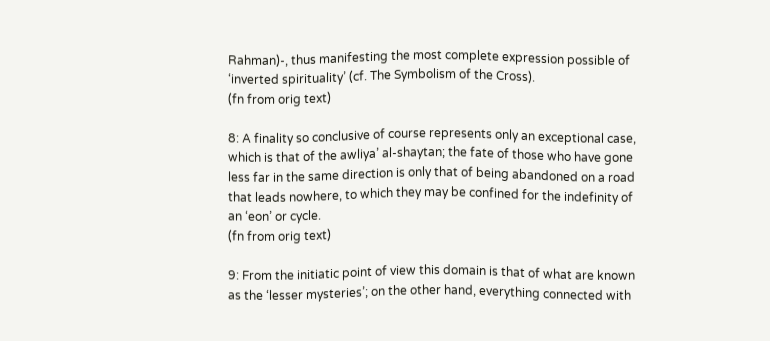Rahman)-, thus manifesting the most complete expression possible of ‘inverted spirituality’ (cf. The Symbolism of the Cross).
(fn from orig text)

8: A finality so conclusive of course represents only an exceptional case, which is that of the awliya’ al-shaytan; the fate of those who have gone less far in the same direction is only that of being abandoned on a road that leads nowhere, to which they may be confined for the indefinity of an ‘eon’ or cycle.
(fn from orig text)

9: From the initiatic point of view this domain is that of what are known as the ‘lesser mysteries’; on the other hand, everything connected with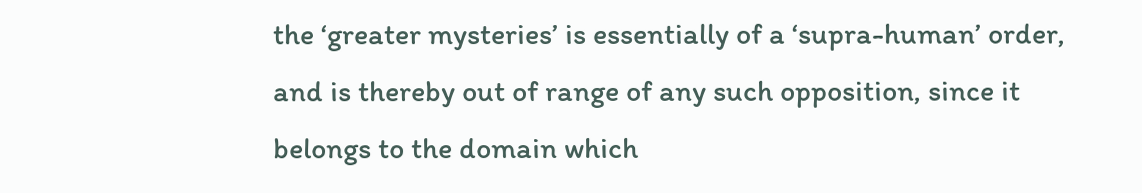the ‘greater mysteries’ is essentially of a ‘supra-human’ order, and is thereby out of range of any such opposition, since it belongs to the domain which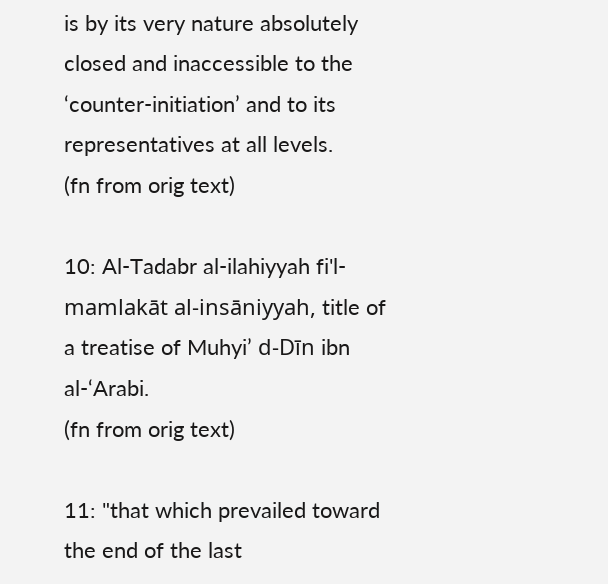is by its very nature absolutely closed and inaccessible to the ‘counter-initiation’ and to its representatives at all levels.
(fn from orig text)

10: Al-Tadabr al-ilahiyyah fi'l-mamlakāt al-insāniyyah, title of a treatise of Muhyi’ d-Dīn ibn al-‘Arabi.
(fn from orig text)

11: "that which prevailed toward the end of the last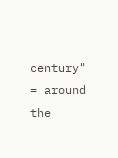century" = around the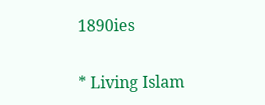1890ies


* Living Islam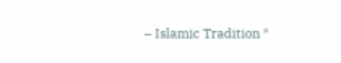– Islamic Tradition *